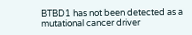BTBD1 has not been detected as a mutational cancer driver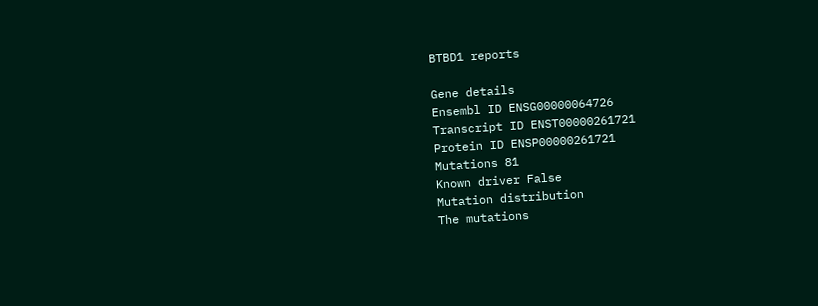BTBD1 reports

Gene details
Ensembl ID ENSG00000064726
Transcript ID ENST00000261721
Protein ID ENSP00000261721
Mutations 81
Known driver False
Mutation distribution
The mutations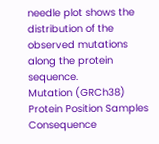needle plot shows the distribution of the observed mutations along the protein sequence.
Mutation (GRCh38) Protein Position Samples Consequence